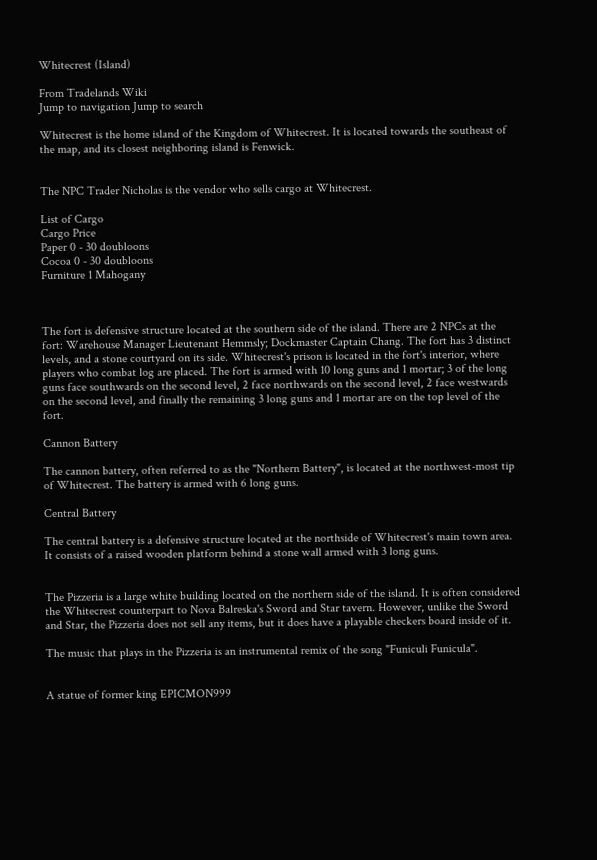Whitecrest (Island)

From Tradelands Wiki
Jump to navigation Jump to search

Whitecrest is the home island of the Kingdom of Whitecrest. It is located towards the southeast of the map, and its closest neighboring island is Fenwick.


The NPC Trader Nicholas is the vendor who sells cargo at Whitecrest.

List of Cargo
Cargo Price
Paper 0 - 30 doubloons
Cocoa 0 - 30 doubloons
Furniture 1 Mahogany



The fort is defensive structure located at the southern side of the island. There are 2 NPCs at the fort: Warehouse Manager Lieutenant Hemmsly; Dockmaster Captain Chang. The fort has 3 distinct levels, and a stone courtyard on its side. Whitecrest's prison is located in the fort's interior, where players who combat log are placed. The fort is armed with 10 long guns and 1 mortar; 3 of the long guns face southwards on the second level, 2 face northwards on the second level, 2 face westwards on the second level, and finally the remaining 3 long guns and 1 mortar are on the top level of the fort.

Cannon Battery

The cannon battery, often referred to as the "Northern Battery", is located at the northwest-most tip of Whitecrest. The battery is armed with 6 long guns.

Central Battery

The central battery is a defensive structure located at the northside of Whitecrest's main town area. It consists of a raised wooden platform behind a stone wall armed with 3 long guns.


The Pizzeria is a large white building located on the northern side of the island. It is often considered the Whitecrest counterpart to Nova Balreska's Sword and Star tavern. However, unlike the Sword and Star, the Pizzeria does not sell any items, but it does have a playable checkers board inside of it.

The music that plays in the Pizzeria is an instrumental remix of the song "Funiculi Funicula".


A statue of former king EPICMON999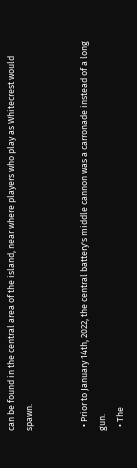can be found in the central area of the island, near where players who play as Whitecrest would spawn.


  • Prior to January 14th, 2022, the central battery's middle cannon was a carronade instead of a long gun.
  • The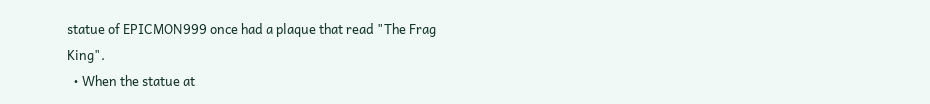statue of EPICMON999 once had a plaque that read "The Frag King".
  • When the statue at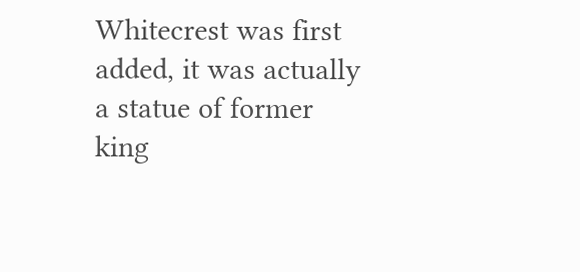Whitecrest was first added, it was actually a statue of former king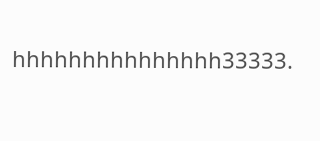hhhhhhhhhhhhhhh33333.